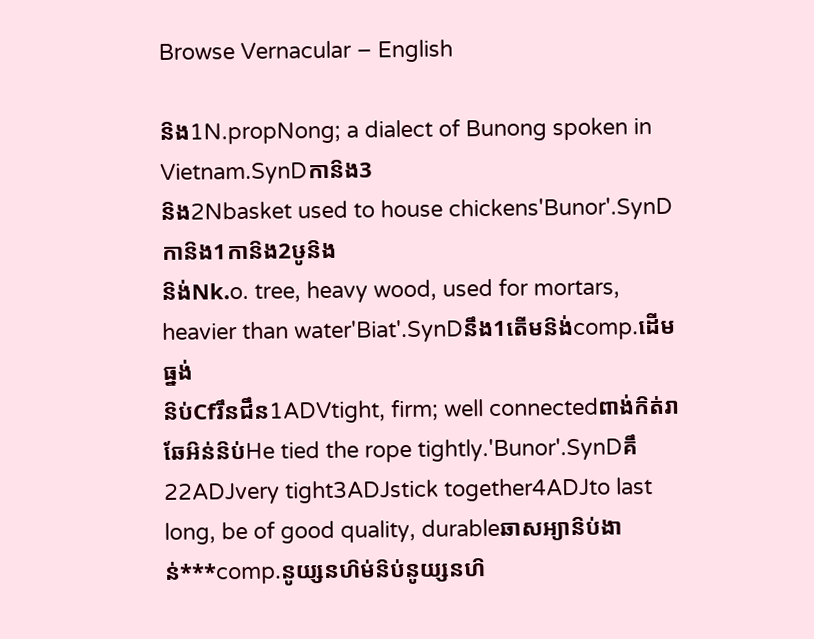Browse Vernacular – English

ន៝ង1N.propNong; a dialect of Bunong spoken in Vietnam.SynDកាន៝ង3
ន៝ង2Nbasket used to house chickens'Bunor'.SynDកាន៝ង1កាន៝ង2ឞូន៝ង
ន៝ង់Nk.o. tree, heavy wood, used for mortars, heavier than water'Biat'.SynDនឹង1តើមន៝ង់comp.ដើមធ្នង់
ន៝ប់Cfរឹនជឹន1ADVtight, firm; well connectedពាង់ក៝ត់រាឆែអ៝ន់ន៝ប់He tied the rope tightly.'Bunor'.SynDគឹ 22ADJvery tight3ADJstick together4ADJto last long, be of good quality, durableឆាសអ្យាន៝ប់ងាន់***comp.នូយ្សនហ៝ម់ន៝ប់នូយ្សនហ៝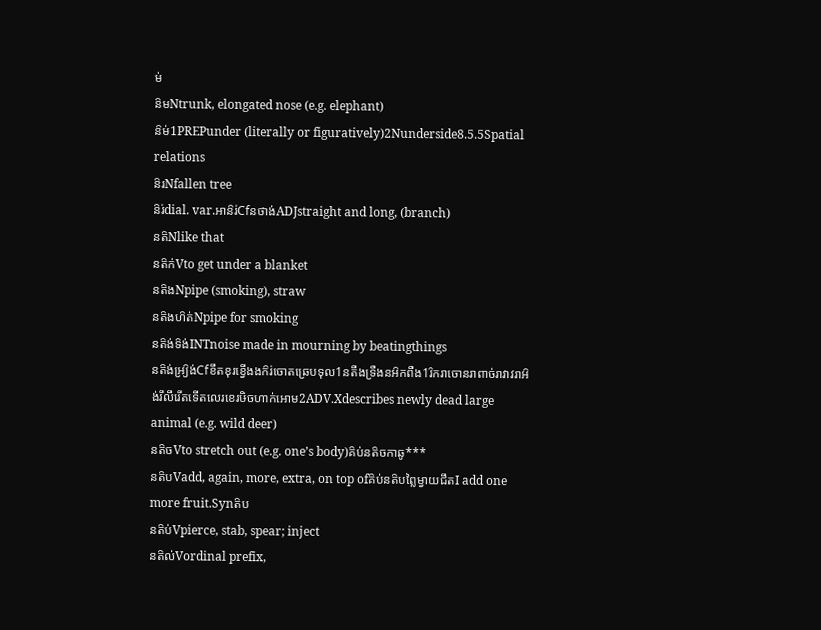ម់
ន៝មNtrunk, elongated nose (e.g. elephant)
ន៝ម់1PREPunder (literally or figuratively)2Nunderside8.5.5Spatial relations
ន៝រNfallen tree
ន៝រ់dial. var.អាន៝រ់Cfនថាង់ADJstraight and long, (branch)
នត៝Nlike that
នត៝ក់Vto get under a blanket
នត៝ងNpipe (smoking), straw
នត៝ងហ៝ត់Npipe for smoking
នត៝ង់ទ៝ង់INTnoise made in mourning by beatingthings
នត៝ង់អ្យ្រ៝ង់Cfខឹតខុរខ្វើងងក៝រ់ចោតឆ្រេបទុល1នតឺងទ្រឺងនអ៝កពឺង1រ៝ករាចោនរាពាច់រាវាវរាអ៝ង់រឹលឹរើតទើតលេរខេរឞិចហាក់អោម2ADV.Xdescribes newly dead large animal (e.g. wild deer)
នត៝ចVto stretch out (e.g. one’s body)គ៝ប់នត៝ចកាឆូ***
នត៝បVadd, again, more, extra, on top ofគ៝ប់នត៝បព្លៃម្វាយជឹតI add one more fruit.Synត៝ប
នត៝ប់Vpierce, stab, spear; inject
នត៝ល់Vordinal prefix,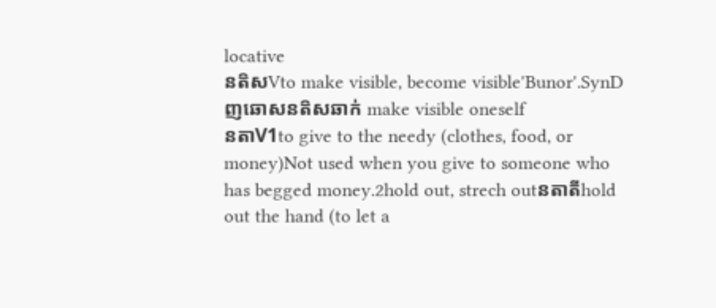locative
នត៝សVto make visible, become visible'Bunor'.SynDញឆោសនត៝សឆាក់ make visible oneself
នតាV1to give to the needy (clothes, food, or money)Not used when you give to someone who has begged money.2hold out, strech outនតាតីhold out the hand (to let a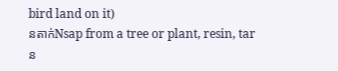bird land on it)
នតាក់Nsap from a tree or plant, resin, tar
ន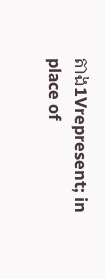តាង1Vrepresent; in place of